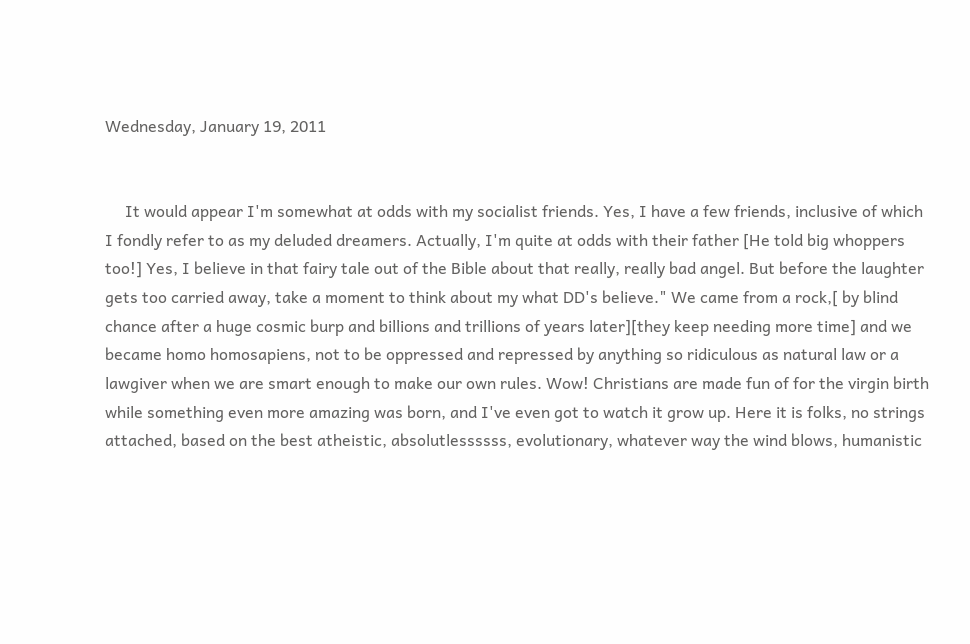Wednesday, January 19, 2011


     It would appear I'm somewhat at odds with my socialist friends. Yes, I have a few friends, inclusive of which  I fondly refer to as my deluded dreamers. Actually, I'm quite at odds with their father [He told big whoppers too!] Yes, I believe in that fairy tale out of the Bible about that really, really bad angel. But before the laughter gets too carried away, take a moment to think about my what DD's believe." We came from a rock,[ by blind chance after a huge cosmic burp and billions and trillions of years later][they keep needing more time] and we became homo homosapiens, not to be oppressed and repressed by anything so ridiculous as natural law or a lawgiver when we are smart enough to make our own rules. Wow! Christians are made fun of for the virgin birth while something even more amazing was born, and I've even got to watch it grow up. Here it is folks, no strings attached, based on the best atheistic, absolutlessssss, evolutionary, whatever way the wind blows, humanistic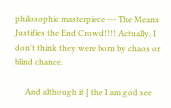philosophic masterpiece --- The Means Justifies the End Crowd!!!! Actually, I don't think they were born by chaos or blind chance.

     And although it [ the I am god see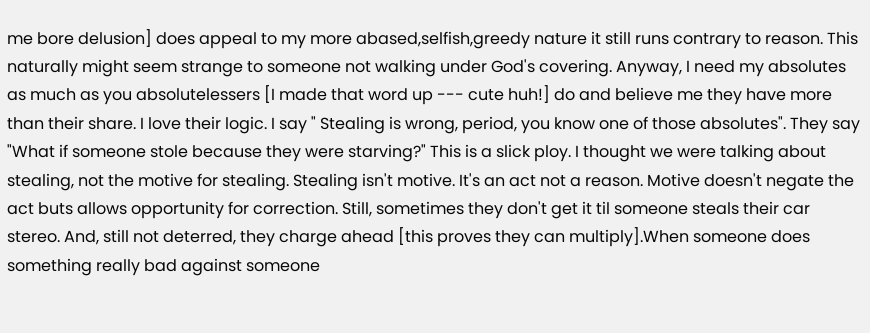me bore delusion] does appeal to my more abased,selfish,greedy nature it still runs contrary to reason. This naturally might seem strange to someone not walking under God's covering. Anyway, I need my absolutes as much as you absolutelessers [I made that word up --- cute huh!] do and believe me they have more than their share. I love their logic. I say " Stealing is wrong, period, you know one of those absolutes". They say "What if someone stole because they were starving?" This is a slick ploy. I thought we were talking about stealing, not the motive for stealing. Stealing isn't motive. It's an act not a reason. Motive doesn't negate the act buts allows opportunity for correction. Still, sometimes they don't get it til someone steals their car stereo. And, still not deterred, they charge ahead [this proves they can multiply].When someone does something really bad against someone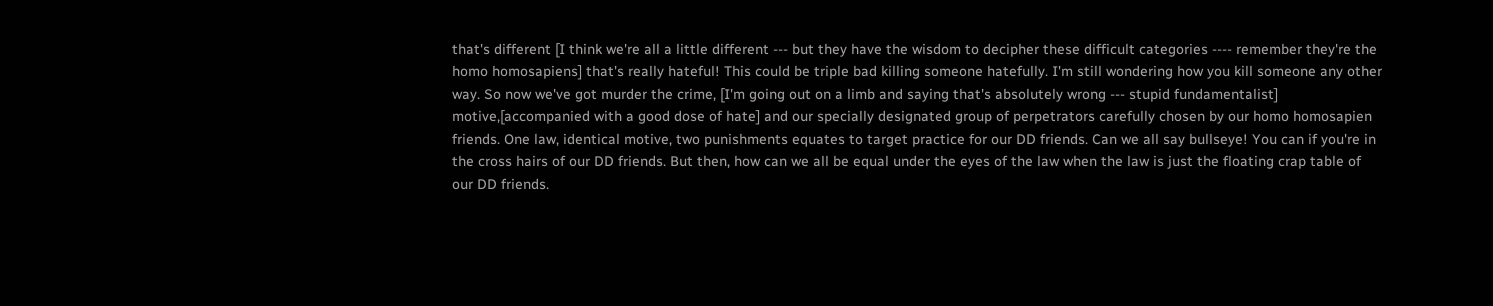that's different [I think we're all a little different --- but they have the wisdom to decipher these difficult categories ---- remember they're the homo homosapiens] that's really hateful! This could be triple bad killing someone hatefully. I'm still wondering how you kill someone any other way. So now we've got murder the crime, [I'm going out on a limb and saying that's absolutely wrong --- stupid fundamentalist] motive,[accompanied with a good dose of hate] and our specially designated group of perpetrators carefully chosen by our homo homosapien friends. One law, identical motive, two punishments equates to target practice for our DD friends. Can we all say bullseye! You can if you're in the cross hairs of our DD friends. But then, how can we all be equal under the eyes of the law when the law is just the floating crap table of our DD friends.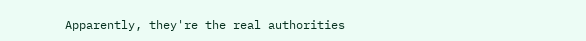Apparently, they're the real authorities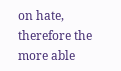on hate, therefore the more able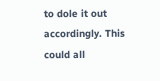to dole it out accordingly. This could all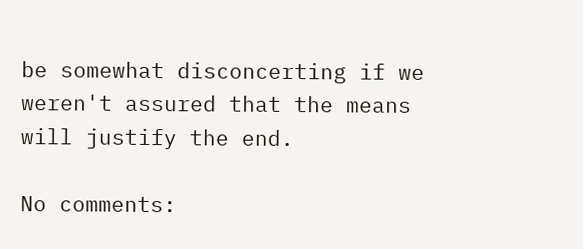be somewhat disconcerting if we weren't assured that the means will justify the end.

No comments: